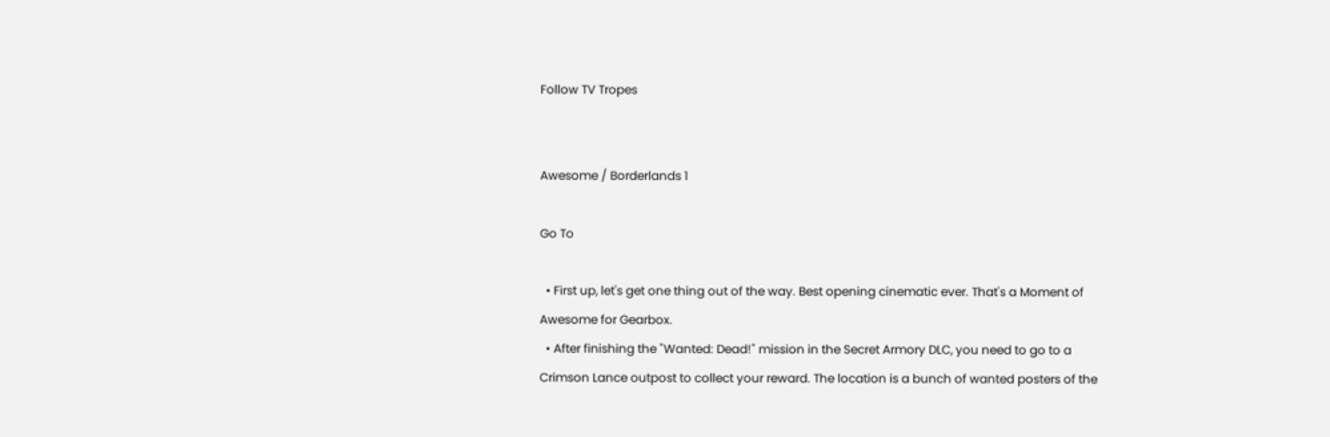Follow TV Tropes


Awesome / Borderlands 1

Go To

  • First up, let's get one thing out of the way. Best opening cinematic ever. That's a Moment of Awesome for Gearbox.
  • After finishing the "Wanted: Dead!" mission in the Secret Armory DLC, you need to go to a Crimson Lance outpost to collect your reward. The location is a bunch of wanted posters of the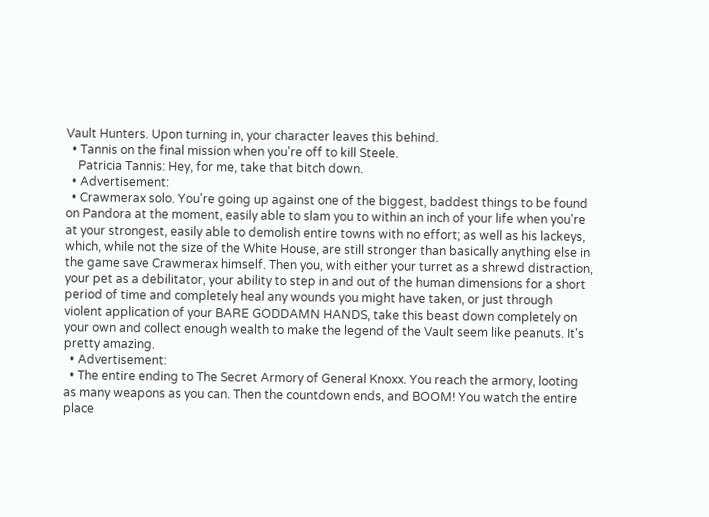Vault Hunters. Upon turning in, your character leaves this behind.
  • Tannis on the final mission when you're off to kill Steele.
    Patricia Tannis: Hey, for me, take that bitch down.
  • Advertisement:
  • Crawmerax solo. You're going up against one of the biggest, baddest things to be found on Pandora at the moment, easily able to slam you to within an inch of your life when you're at your strongest, easily able to demolish entire towns with no effort; as well as his lackeys, which, while not the size of the White House, are still stronger than basically anything else in the game save Crawmerax himself. Then you, with either your turret as a shrewd distraction, your pet as a debilitator, your ability to step in and out of the human dimensions for a short period of time and completely heal any wounds you might have taken, or just through violent application of your BARE GODDAMN HANDS, take this beast down completely on your own and collect enough wealth to make the legend of the Vault seem like peanuts. It's pretty amazing.
  • Advertisement:
  • The entire ending to The Secret Armory of General Knoxx. You reach the armory, looting as many weapons as you can. Then the countdown ends, and BOOM! You watch the entire place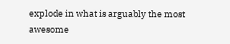explode in what is arguably the most awesome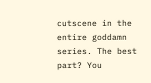cutscene in the entire goddamn series. The best part? You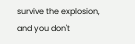survive the explosion, and you don't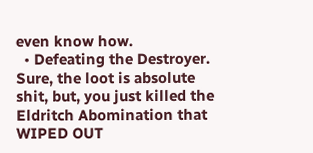even know how.
  • Defeating the Destroyer. Sure, the loot is absolute shit, but, you just killed the Eldritch Abomination that WIPED OUT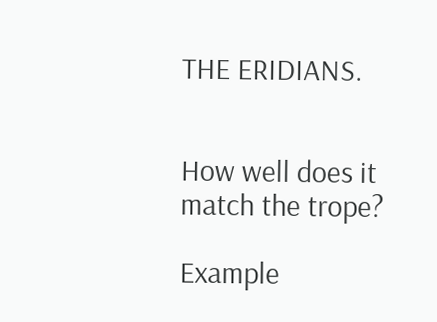THE ERIDIANS.


How well does it match the trope?

Example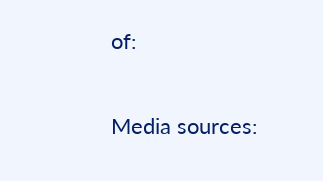of:


Media sources: